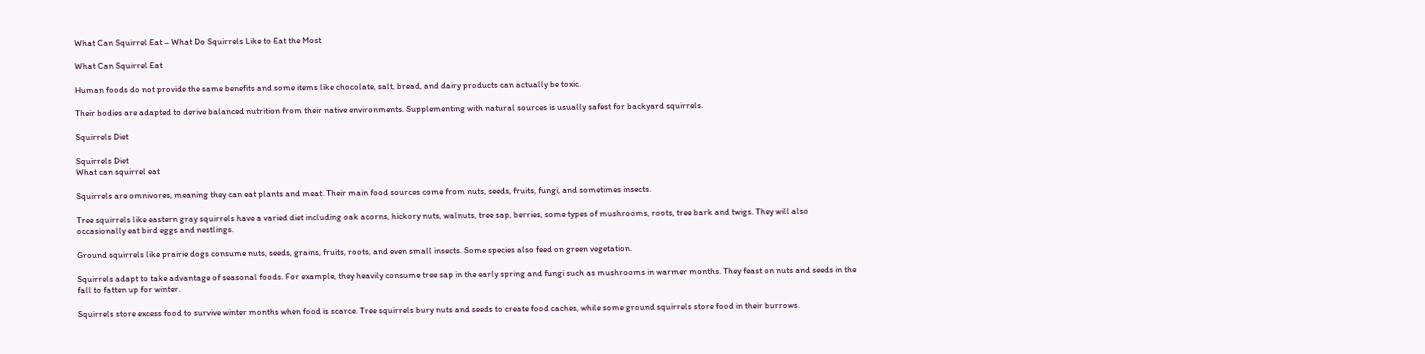What Can Squirrel Eat – What Do Squirrels Like to Eat the Most

What Can Squirrel Eat

Human foods do not provide the same benefits and some items like chocolate, salt, bread, and dairy products can actually be toxic.

Their bodies are adapted to derive balanced nutrition from their native environments. Supplementing with natural sources is usually safest for backyard squirrels.

Squirrels Diet

Squirrels Diet
What can squirrel eat

Squirrels are omnivores, meaning they can eat plants and meat. Their main food sources come from nuts, seeds, fruits, fungi, and sometimes insects.

Tree squirrels like eastern gray squirrels have a varied diet including oak acorns, hickory nuts, walnuts, tree sap, berries, some types of mushrooms, roots, tree bark and twigs. They will also occasionally eat bird eggs and nestlings.

Ground squirrels like prairie dogs consume nuts, seeds, grains, fruits, roots, and even small insects. Some species also feed on green vegetation.

Squirrels adapt to take advantage of seasonal foods. For example, they heavily consume tree sap in the early spring and fungi such as mushrooms in warmer months. They feast on nuts and seeds in the fall to fatten up for winter.

Squirrels store excess food to survive winter months when food is scarce. Tree squirrels bury nuts and seeds to create food caches, while some ground squirrels store food in their burrows.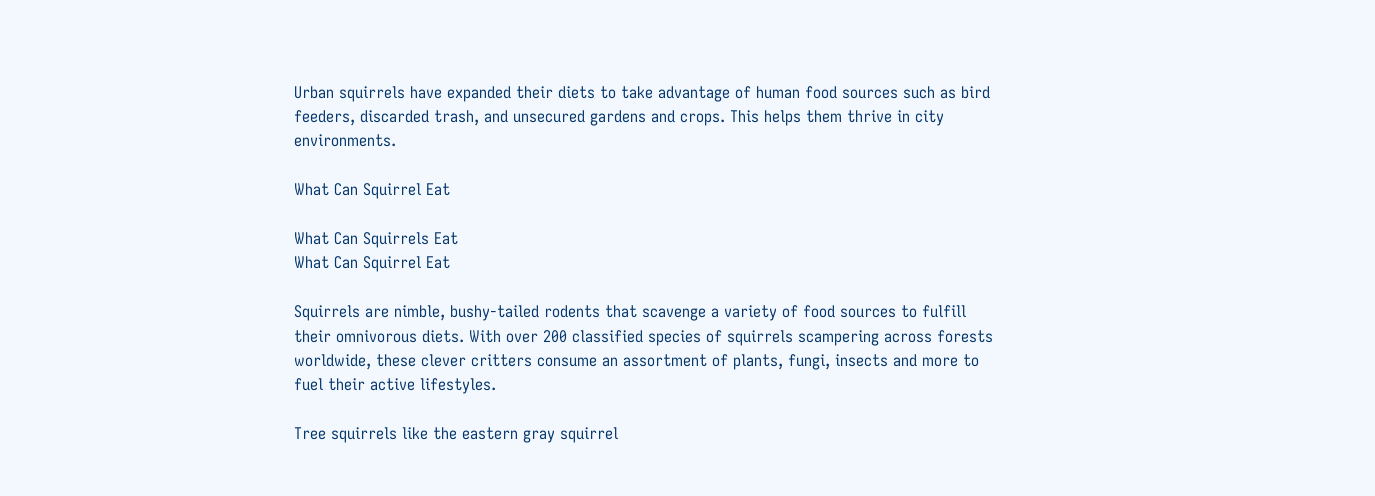Urban squirrels have expanded their diets to take advantage of human food sources such as bird feeders, discarded trash, and unsecured gardens and crops. This helps them thrive in city environments.

What Can Squirrel Eat

What Can Squirrels Eat
What Can Squirrel Eat

Squirrels are nimble, bushy-tailed rodents that scavenge a variety of food sources to fulfill their omnivorous diets. With over 200 classified species of squirrels scampering across forests worldwide, these clever critters consume an assortment of plants, fungi, insects and more to fuel their active lifestyles.

Tree squirrels like the eastern gray squirrel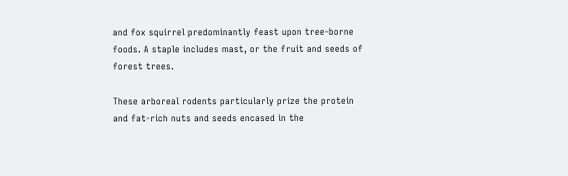and fox squirrel predominantly feast upon tree-borne foods. A staple includes mast, or the fruit and seeds of forest trees.

These arboreal rodents particularly prize the protein and fat-rich nuts and seeds encased in the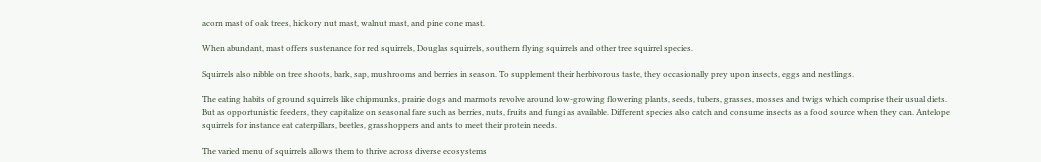acorn mast of oak trees, hickory nut mast, walnut mast, and pine cone mast.

When abundant, mast offers sustenance for red squirrels, Douglas squirrels, southern flying squirrels and other tree squirrel species.

Squirrels also nibble on tree shoots, bark, sap, mushrooms and berries in season. To supplement their herbivorous taste, they occasionally prey upon insects, eggs and nestlings.

The eating habits of ground squirrels like chipmunks, prairie dogs and marmots revolve around low-growing flowering plants, seeds, tubers, grasses, mosses and twigs which comprise their usual diets. But as opportunistic feeders, they capitalize on seasonal fare such as berries, nuts, fruits and fungi as available. Different species also catch and consume insects as a food source when they can. Antelope squirrels for instance eat caterpillars, beetles, grasshoppers and ants to meet their protein needs.

The varied menu of squirrels allows them to thrive across diverse ecosystems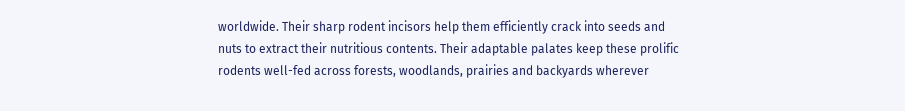worldwide. Their sharp rodent incisors help them efficiently crack into seeds and nuts to extract their nutritious contents. Their adaptable palates keep these prolific rodents well-fed across forests, woodlands, prairies and backyards wherever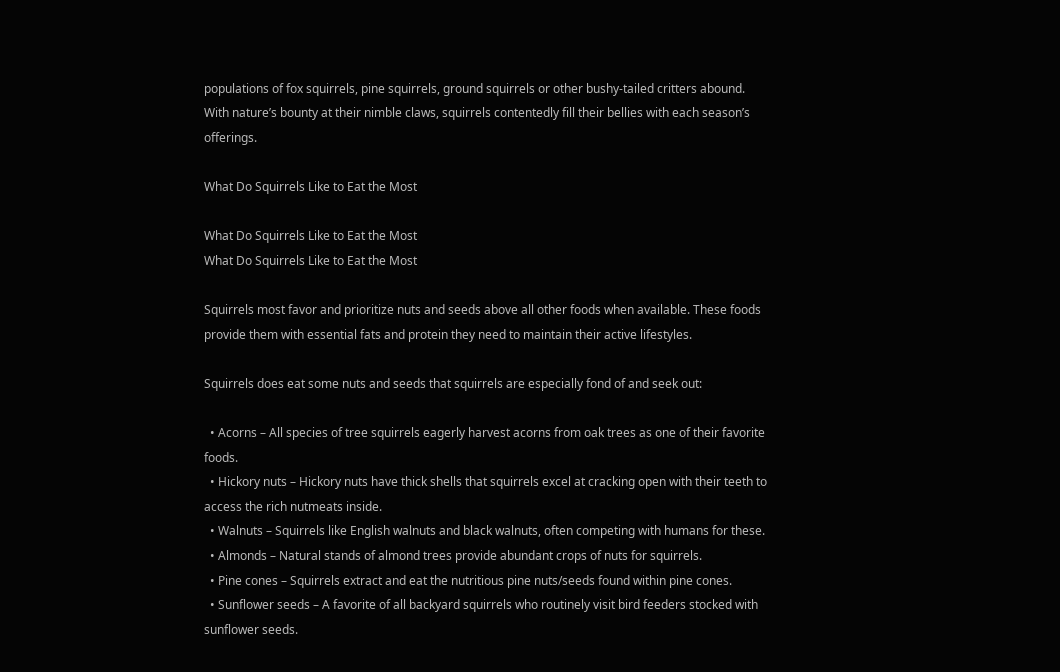populations of fox squirrels, pine squirrels, ground squirrels or other bushy-tailed critters abound. With nature’s bounty at their nimble claws, squirrels contentedly fill their bellies with each season’s offerings.

What Do Squirrels Like to Eat the Most

What Do Squirrels Like to Eat the Most
What Do Squirrels Like to Eat the Most

Squirrels most favor and prioritize nuts and seeds above all other foods when available. These foods provide them with essential fats and protein they need to maintain their active lifestyles.

Squirrels does eat some nuts and seeds that squirrels are especially fond of and seek out:

  • Acorns – All species of tree squirrels eagerly harvest acorns from oak trees as one of their favorite foods.
  • Hickory nuts – Hickory nuts have thick shells that squirrels excel at cracking open with their teeth to access the rich nutmeats inside.
  • Walnuts – Squirrels like English walnuts and black walnuts, often competing with humans for these.
  • Almonds – Natural stands of almond trees provide abundant crops of nuts for squirrels.
  • Pine cones – Squirrels extract and eat the nutritious pine nuts/seeds found within pine cones.
  • Sunflower seeds – A favorite of all backyard squirrels who routinely visit bird feeders stocked with sunflower seeds.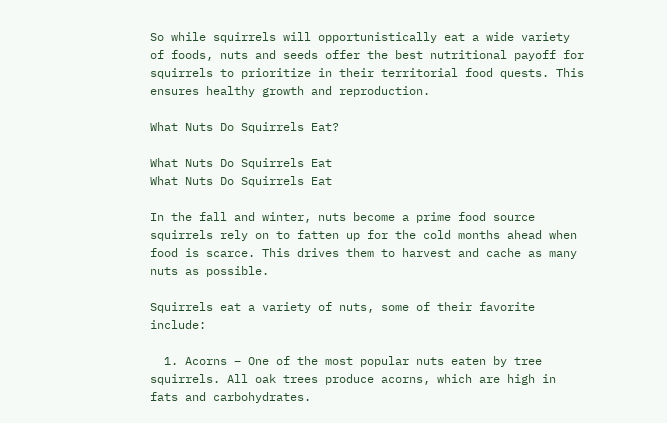So while squirrels will opportunistically eat a wide variety of foods, nuts and seeds offer the best nutritional payoff for squirrels to prioritize in their territorial food quests. This ensures healthy growth and reproduction.

What Nuts Do Squirrels Eat?

What Nuts Do Squirrels Eat
What Nuts Do Squirrels Eat

In the fall and winter, nuts become a prime food source squirrels rely on to fatten up for the cold months ahead when food is scarce. This drives them to harvest and cache as many nuts as possible.

Squirrels eat a variety of nuts, some of their favorite include:

  1. Acorns – One of the most popular nuts eaten by tree squirrels. All oak trees produce acorns, which are high in fats and carbohydrates.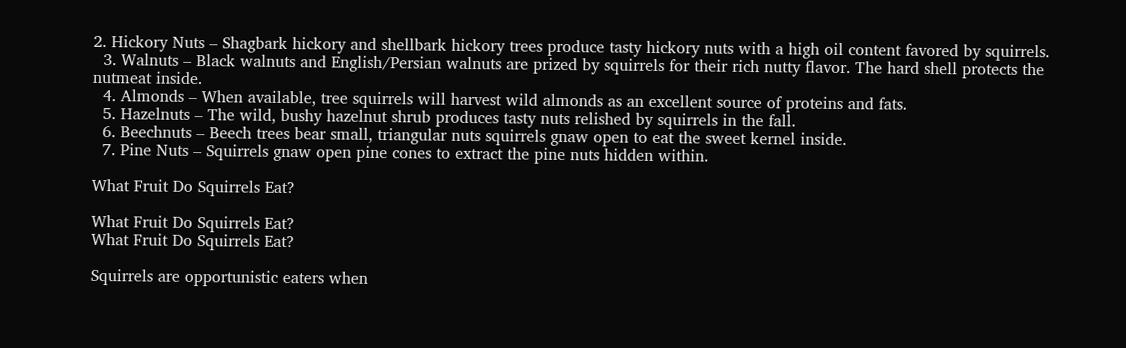2. Hickory Nuts – Shagbark hickory and shellbark hickory trees produce tasty hickory nuts with a high oil content favored by squirrels.
  3. Walnuts – Black walnuts and English/Persian walnuts are prized by squirrels for their rich nutty flavor. The hard shell protects the nutmeat inside.
  4. Almonds – When available, tree squirrels will harvest wild almonds as an excellent source of proteins and fats.
  5. Hazelnuts – The wild, bushy hazelnut shrub produces tasty nuts relished by squirrels in the fall.
  6. Beechnuts – Beech trees bear small, triangular nuts squirrels gnaw open to eat the sweet kernel inside.
  7. Pine Nuts – Squirrels gnaw open pine cones to extract the pine nuts hidden within.

What Fruit Do Squirrels Eat?

What Fruit Do Squirrels Eat?
What Fruit Do Squirrels Eat?

Squirrels are opportunistic eaters when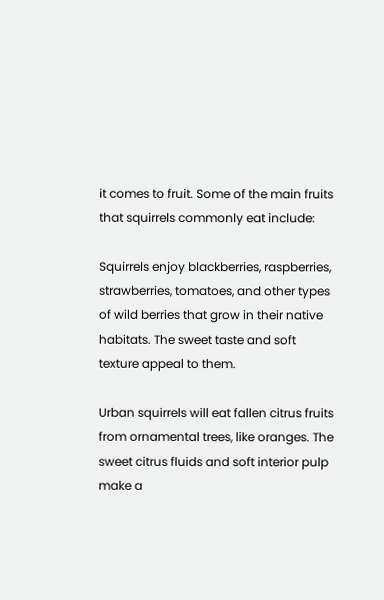it comes to fruit. Some of the main fruits that squirrels commonly eat include:

Squirrels enjoy blackberries, raspberries, strawberries, tomatoes, and other types of wild berries that grow in their native habitats. The sweet taste and soft texture appeal to them.

Urban squirrels will eat fallen citrus fruits from ornamental trees, like oranges. The sweet citrus fluids and soft interior pulp make a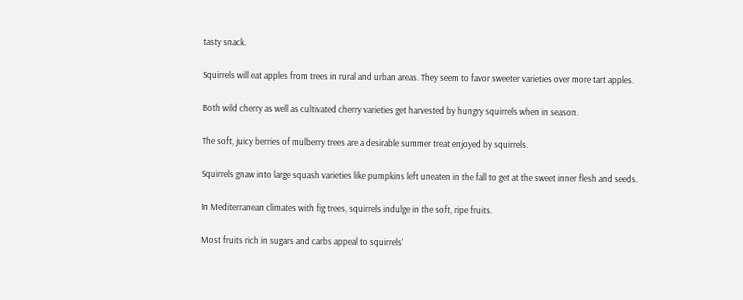tasty snack.

Squirrels will eat apples from trees in rural and urban areas. They seem to favor sweeter varieties over more tart apples.

Both wild cherry as well as cultivated cherry varieties get harvested by hungry squirrels when in season.

The soft, juicy berries of mulberry trees are a desirable summer treat enjoyed by squirrels.

Squirrels gnaw into large squash varieties like pumpkins left uneaten in the fall to get at the sweet inner flesh and seeds.

In Mediterranean climates with fig trees, squirrels indulge in the soft, ripe fruits.

Most fruits rich in sugars and carbs appeal to squirrels’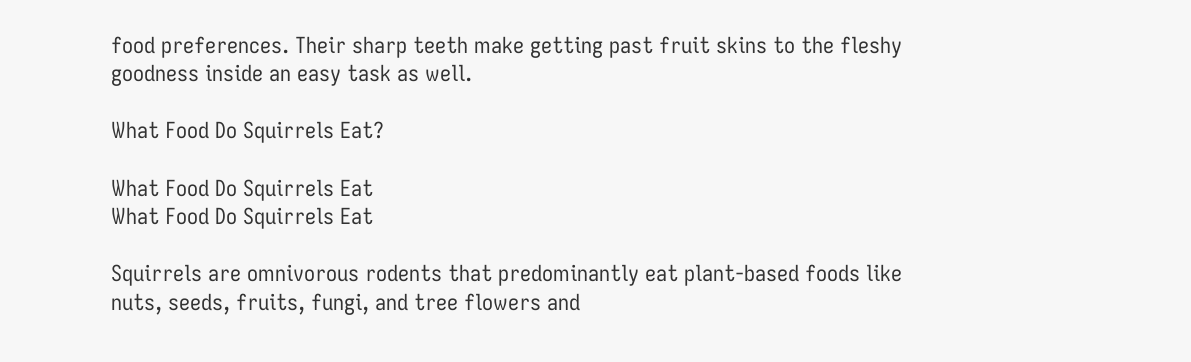food preferences. Their sharp teeth make getting past fruit skins to the fleshy goodness inside an easy task as well.

What Food Do Squirrels Eat?

What Food Do Squirrels Eat
What Food Do Squirrels Eat

Squirrels are omnivorous rodents that predominantly eat plant-based foods like nuts, seeds, fruits, fungi, and tree flowers and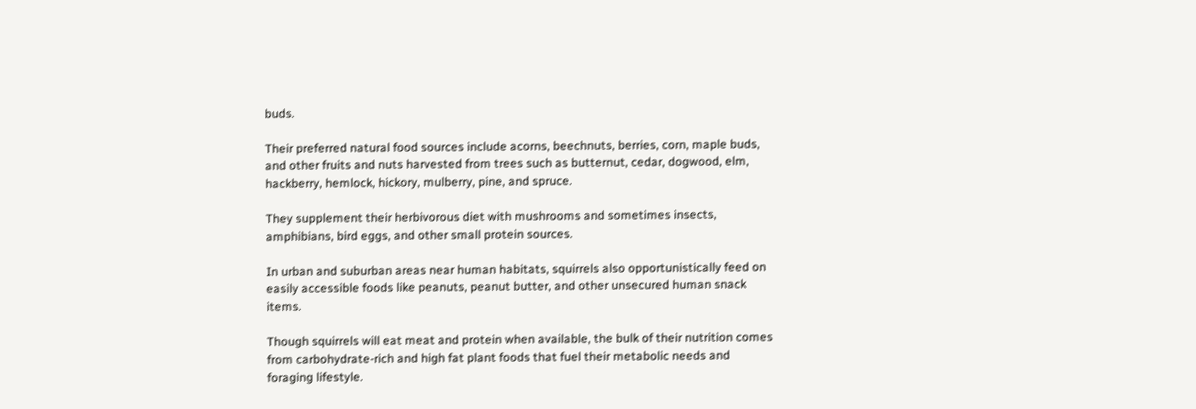buds.

Their preferred natural food sources include acorns, beechnuts, berries, corn, maple buds, and other fruits and nuts harvested from trees such as butternut, cedar, dogwood, elm, hackberry, hemlock, hickory, mulberry, pine, and spruce.

They supplement their herbivorous diet with mushrooms and sometimes insects, amphibians, bird eggs, and other small protein sources.

In urban and suburban areas near human habitats, squirrels also opportunistically feed on easily accessible foods like peanuts, peanut butter, and other unsecured human snack items.

Though squirrels will eat meat and protein when available, the bulk of their nutrition comes from carbohydrate-rich and high fat plant foods that fuel their metabolic needs and foraging lifestyle.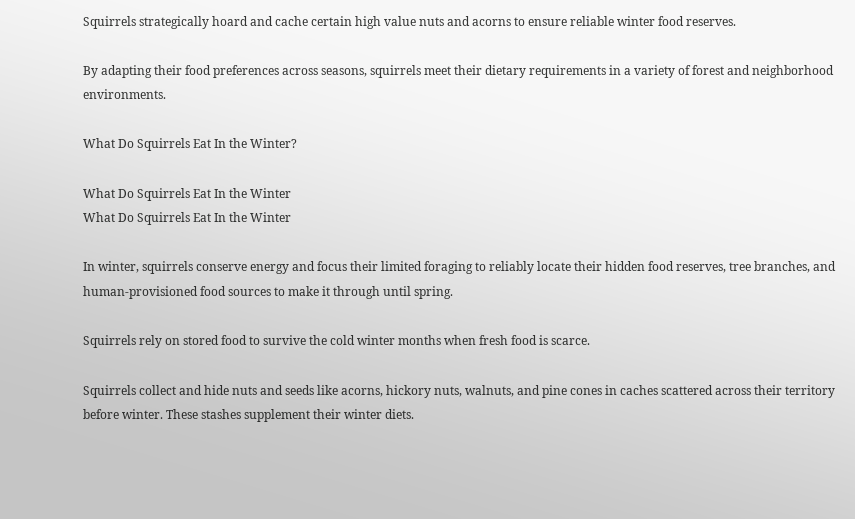Squirrels strategically hoard and cache certain high value nuts and acorns to ensure reliable winter food reserves.

By adapting their food preferences across seasons, squirrels meet their dietary requirements in a variety of forest and neighborhood environments.

What Do Squirrels Eat In the Winter?

What Do Squirrels Eat In the Winter
What Do Squirrels Eat In the Winter

In winter, squirrels conserve energy and focus their limited foraging to reliably locate their hidden food reserves, tree branches, and human-provisioned food sources to make it through until spring.

Squirrels rely on stored food to survive the cold winter months when fresh food is scarce.

Squirrels collect and hide nuts and seeds like acorns, hickory nuts, walnuts, and pine cones in caches scattered across their territory before winter. These stashes supplement their winter diets.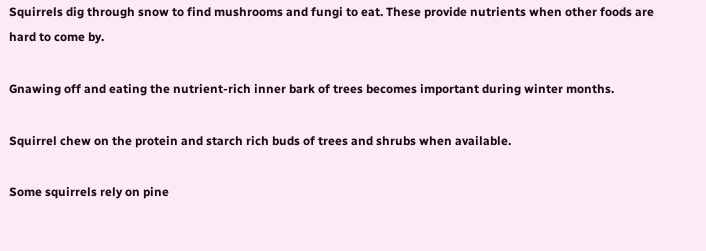Squirrels dig through snow to find mushrooms and fungi to eat. These provide nutrients when other foods are hard to come by.

Gnawing off and eating the nutrient-rich inner bark of trees becomes important during winter months.

Squirrel chew on the protein and starch rich buds of trees and shrubs when available.

Some squirrels rely on pine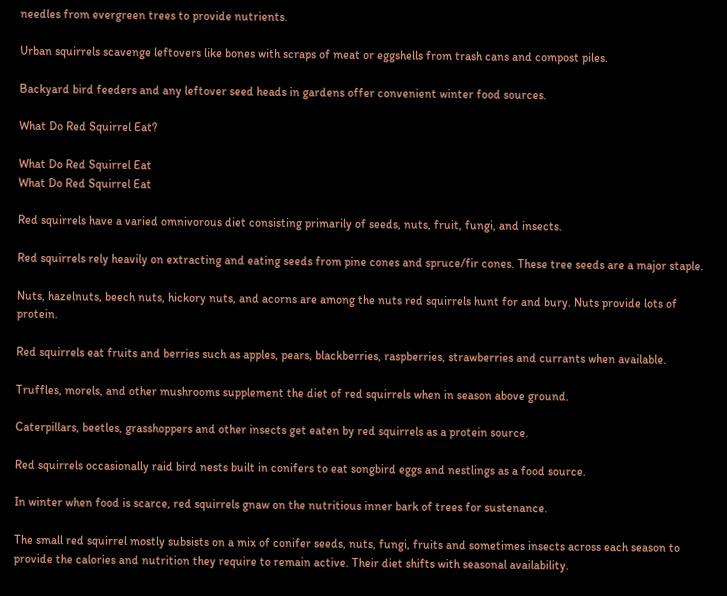needles from evergreen trees to provide nutrients.

Urban squirrels scavenge leftovers like bones with scraps of meat or eggshells from trash cans and compost piles.

Backyard bird feeders and any leftover seed heads in gardens offer convenient winter food sources.

What Do Red Squirrel Eat?

What Do Red Squirrel Eat
What Do Red Squirrel Eat

Red squirrels have a varied omnivorous diet consisting primarily of seeds, nuts, fruit, fungi, and insects.

Red squirrels rely heavily on extracting and eating seeds from pine cones and spruce/fir cones. These tree seeds are a major staple.

Nuts, hazelnuts, beech nuts, hickory nuts, and acorns are among the nuts red squirrels hunt for and bury. Nuts provide lots of protein.

Red squirrels eat fruits and berries such as apples, pears, blackberries, raspberries, strawberries and currants when available.

Truffles, morels, and other mushrooms supplement the diet of red squirrels when in season above ground.

Caterpillars, beetles, grasshoppers and other insects get eaten by red squirrels as a protein source.

Red squirrels occasionally raid bird nests built in conifers to eat songbird eggs and nestlings as a food source.

In winter when food is scarce, red squirrels gnaw on the nutritious inner bark of trees for sustenance.

The small red squirrel mostly subsists on a mix of conifer seeds, nuts, fungi, fruits and sometimes insects across each season to provide the calories and nutrition they require to remain active. Their diet shifts with seasonal availability.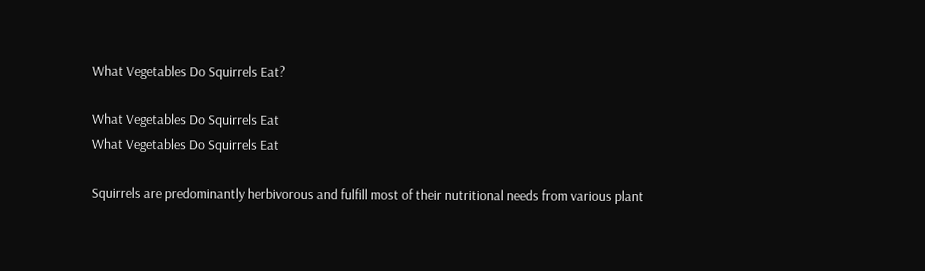What Vegetables Do Squirrels Eat?

What Vegetables Do Squirrels Eat
What Vegetables Do Squirrels Eat

Squirrels are predominantly herbivorous and fulfill most of their nutritional needs from various plant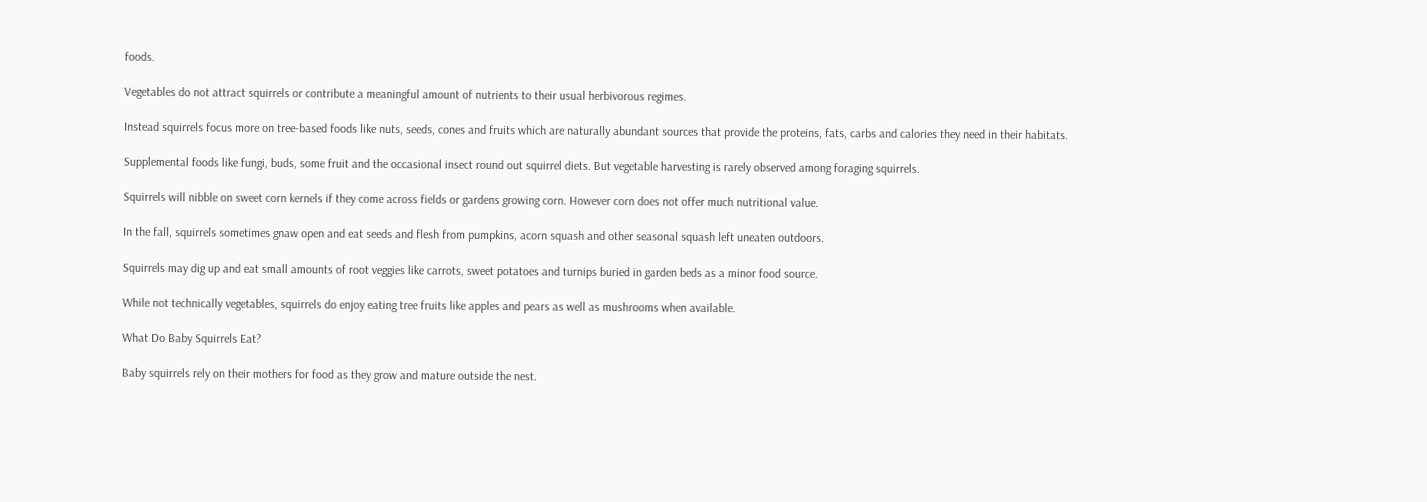foods.

Vegetables do not attract squirrels or contribute a meaningful amount of nutrients to their usual herbivorous regimes.

Instead squirrels focus more on tree-based foods like nuts, seeds, cones and fruits which are naturally abundant sources that provide the proteins, fats, carbs and calories they need in their habitats.

Supplemental foods like fungi, buds, some fruit and the occasional insect round out squirrel diets. But vegetable harvesting is rarely observed among foraging squirrels.

Squirrels will nibble on sweet corn kernels if they come across fields or gardens growing corn. However corn does not offer much nutritional value.

In the fall, squirrels sometimes gnaw open and eat seeds and flesh from pumpkins, acorn squash and other seasonal squash left uneaten outdoors.

Squirrels may dig up and eat small amounts of root veggies like carrots, sweet potatoes and turnips buried in garden beds as a minor food source.

While not technically vegetables, squirrels do enjoy eating tree fruits like apples and pears as well as mushrooms when available.

What Do Baby Squirrels Eat?

Baby squirrels rely on their mothers for food as they grow and mature outside the nest.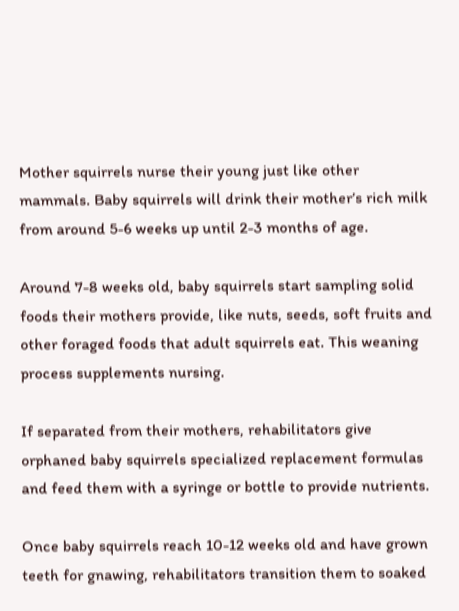Mother squirrels nurse their young just like other mammals. Baby squirrels will drink their mother’s rich milk from around 5-6 weeks up until 2-3 months of age.

Around 7-8 weeks old, baby squirrels start sampling solid foods their mothers provide, like nuts, seeds, soft fruits and other foraged foods that adult squirrels eat. This weaning process supplements nursing.

If separated from their mothers, rehabilitators give orphaned baby squirrels specialized replacement formulas and feed them with a syringe or bottle to provide nutrients.

Once baby squirrels reach 10-12 weeks old and have grown teeth for gnawing, rehabilitators transition them to soaked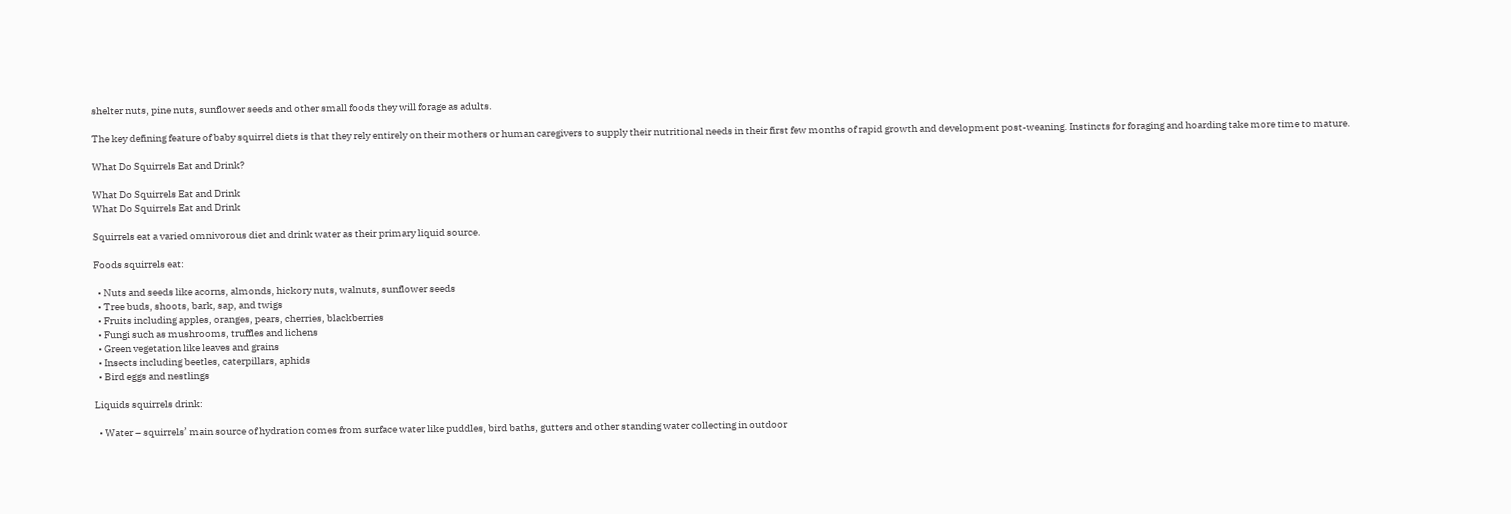shelter nuts, pine nuts, sunflower seeds and other small foods they will forage as adults.

The key defining feature of baby squirrel diets is that they rely entirely on their mothers or human caregivers to supply their nutritional needs in their first few months of rapid growth and development post-weaning. Instincts for foraging and hoarding take more time to mature.

What Do Squirrels Eat and Drink?

What Do Squirrels Eat and Drink
What Do Squirrels Eat and Drink

Squirrels eat a varied omnivorous diet and drink water as their primary liquid source.

Foods squirrels eat:

  • Nuts and seeds like acorns, almonds, hickory nuts, walnuts, sunflower seeds
  • Tree buds, shoots, bark, sap, and twigs
  • Fruits including apples, oranges, pears, cherries, blackberries
  • Fungi such as mushrooms, truffles and lichens
  • Green vegetation like leaves and grains
  • Insects including beetles, caterpillars, aphids
  • Bird eggs and nestlings

Liquids squirrels drink:

  • Water – squirrels’ main source of hydration comes from surface water like puddles, bird baths, gutters and other standing water collecting in outdoor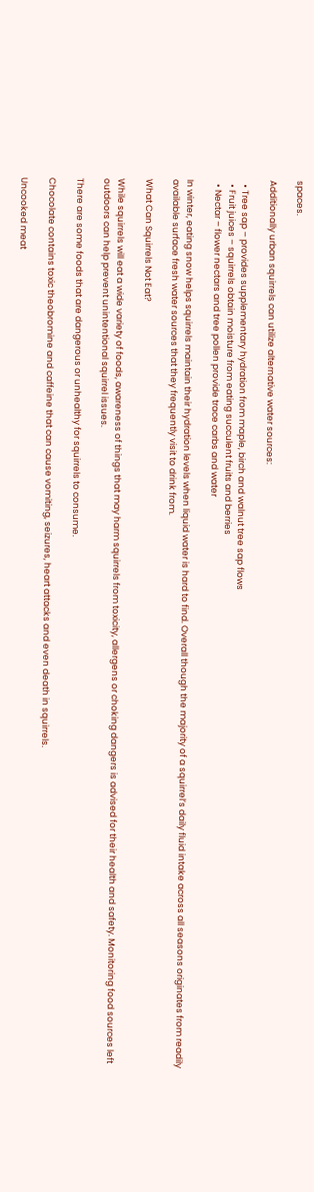spaces.

Additionally urban squirrels can utilize alternative water sources:

  • Tree sap – provides supplementary hydration from maple, birch and walnut tree sap flows
  • Fruit juices – squirrels obtain moisture from eating succulent fruits and berries
  • Nectar – flower nectars and tree pollen provide trace carbs and water

In winter, eating snow helps squirrels maintain their hydration levels when liquid water is hard to find. Overall though the majority of a squirrel’s daily fluid intake across all seasons originates from readily available surface fresh water sources that they frequently visit to drink from.

What Can Squirrels Not Eat?

While squirrels will eat a wide variety of foods, awareness of things that may harm squirrels from toxicity, allergens or choking dangers is advised for their health and safety. Monitoring food sources left outdoors can help prevent unintentional squirrel issues.

There are some foods that are dangerous or unhealthy for squirrels to consume.

Chocolate contains toxic theobromine and caffeine that can cause vomiting, seizures, heart attacks and even death in squirrels.

Uncooked meat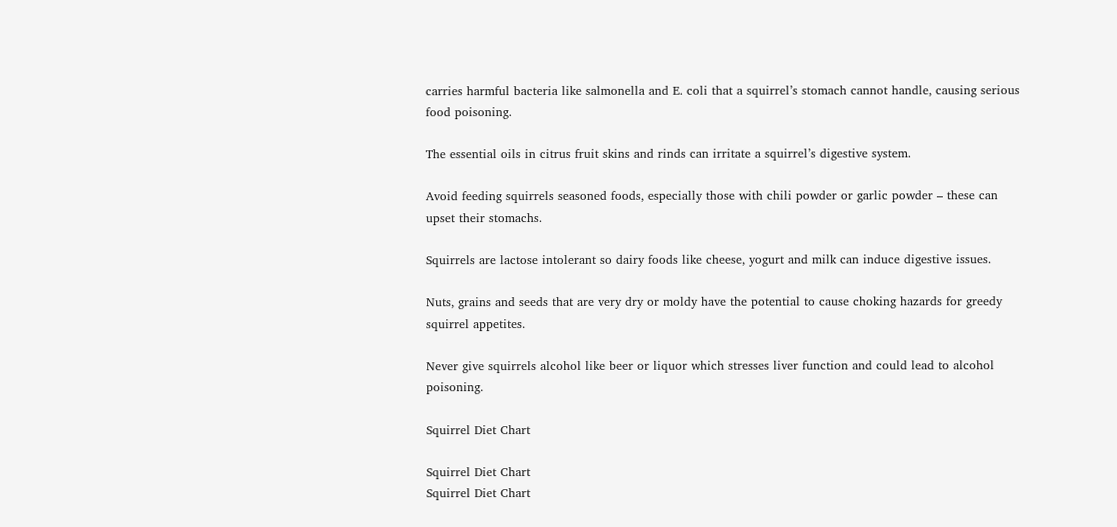carries harmful bacteria like salmonella and E. coli that a squirrel’s stomach cannot handle, causing serious food poisoning.

The essential oils in citrus fruit skins and rinds can irritate a squirrel’s digestive system.

Avoid feeding squirrels seasoned foods, especially those with chili powder or garlic powder – these can upset their stomachs.

Squirrels are lactose intolerant so dairy foods like cheese, yogurt and milk can induce digestive issues.

Nuts, grains and seeds that are very dry or moldy have the potential to cause choking hazards for greedy squirrel appetites.

Never give squirrels alcohol like beer or liquor which stresses liver function and could lead to alcohol poisoning.

Squirrel Diet Chart

Squirrel Diet Chart
Squirrel Diet Chart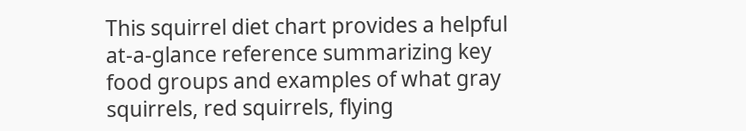This squirrel diet chart provides a helpful at-a-glance reference summarizing key food groups and examples of what gray squirrels, red squirrels, flying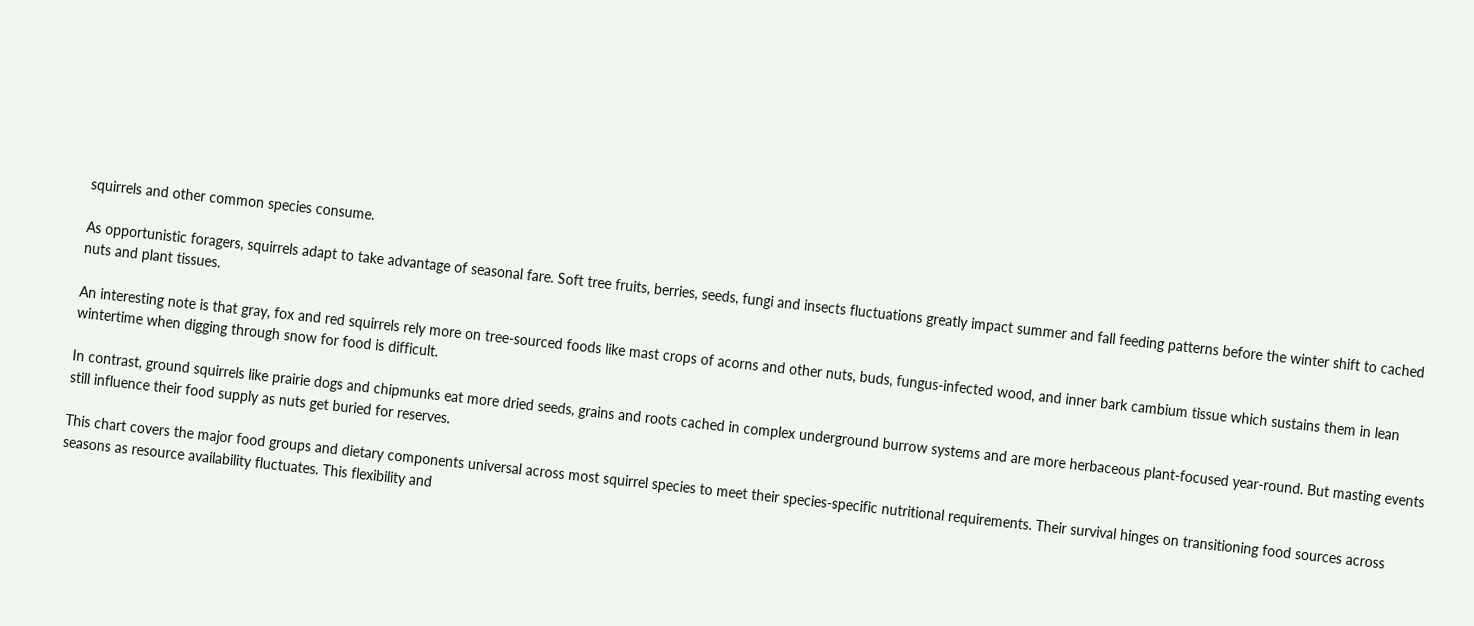squirrels and other common species consume.

As opportunistic foragers, squirrels adapt to take advantage of seasonal fare. Soft tree fruits, berries, seeds, fungi and insects fluctuations greatly impact summer and fall feeding patterns before the winter shift to cached nuts and plant tissues.

An interesting note is that gray, fox and red squirrels rely more on tree-sourced foods like mast crops of acorns and other nuts, buds, fungus-infected wood, and inner bark cambium tissue which sustains them in lean wintertime when digging through snow for food is difficult.

In contrast, ground squirrels like prairie dogs and chipmunks eat more dried seeds, grains and roots cached in complex underground burrow systems and are more herbaceous plant-focused year-round. But masting events still influence their food supply as nuts get buried for reserves.

This chart covers the major food groups and dietary components universal across most squirrel species to meet their species-specific nutritional requirements. Their survival hinges on transitioning food sources across seasons as resource availability fluctuates. This flexibility and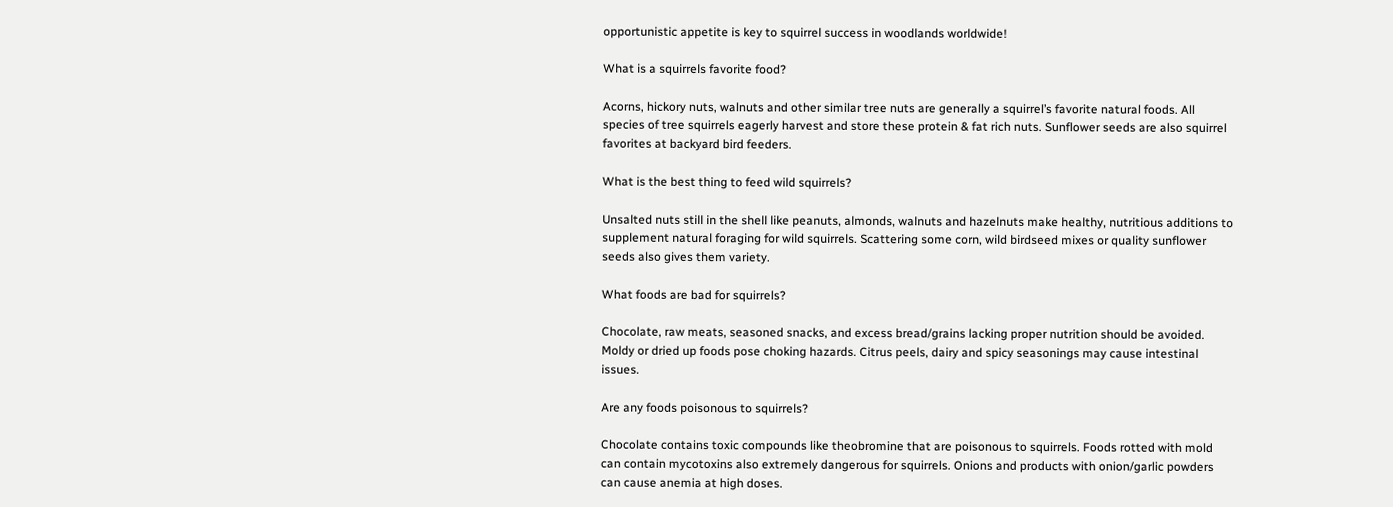opportunistic appetite is key to squirrel success in woodlands worldwide!

What is a squirrels favorite food?

Acorns, hickory nuts, walnuts and other similar tree nuts are generally a squirrel’s favorite natural foods. All species of tree squirrels eagerly harvest and store these protein & fat rich nuts. Sunflower seeds are also squirrel favorites at backyard bird feeders.

What is the best thing to feed wild squirrels?

Unsalted nuts still in the shell like peanuts, almonds, walnuts and hazelnuts make healthy, nutritious additions to supplement natural foraging for wild squirrels. Scattering some corn, wild birdseed mixes or quality sunflower seeds also gives them variety.

What foods are bad for squirrels?

Chocolate, raw meats, seasoned snacks, and excess bread/grains lacking proper nutrition should be avoided. Moldy or dried up foods pose choking hazards. Citrus peels, dairy and spicy seasonings may cause intestinal issues.

Are any foods poisonous to squirrels?

Chocolate contains toxic compounds like theobromine that are poisonous to squirrels. Foods rotted with mold can contain mycotoxins also extremely dangerous for squirrels. Onions and products with onion/garlic powders can cause anemia at high doses.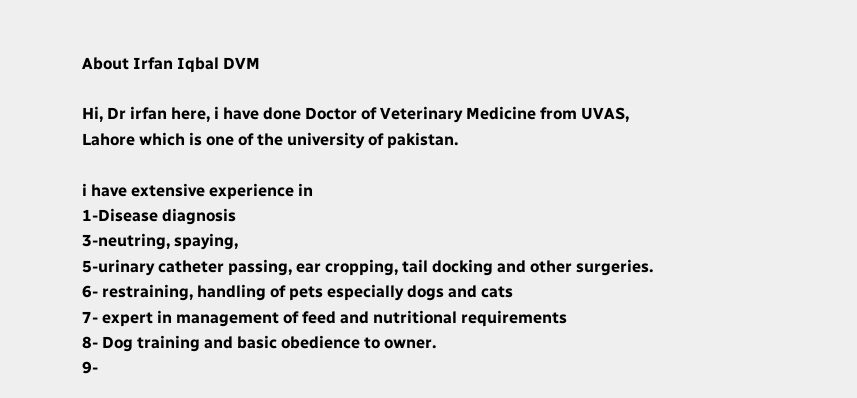About Irfan Iqbal DVM

Hi, Dr irfan here, i have done Doctor of Veterinary Medicine from UVAS, Lahore which is one of the university of pakistan.

i have extensive experience in
1-Disease diagnosis
3-neutring, spaying,
5-urinary catheter passing, ear cropping, tail docking and other surgeries.
6- restraining, handling of pets especially dogs and cats
7- expert in management of feed and nutritional requirements
8- Dog training and basic obedience to owner.
9-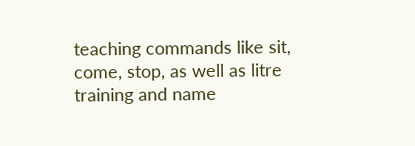teaching commands like sit, come, stop, as well as litre training and name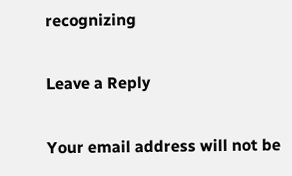recognizing

Leave a Reply

Your email address will not be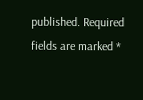published. Required fields are marked *